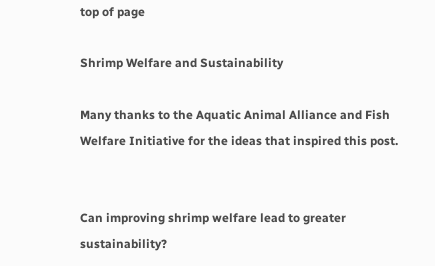top of page

Shrimp Welfare and Sustainability

Many thanks to the Aquatic Animal Alliance and Fish Welfare Initiative for the ideas that inspired this post.


Can improving shrimp welfare lead to greater sustainability?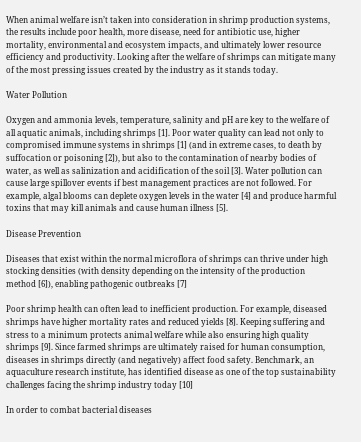When animal welfare isn’t taken into consideration in shrimp production systems, the results include poor health, more disease, need for antibiotic use, higher mortality, environmental and ecosystem impacts, and ultimately lower resource efficiency and productivity. Looking after the welfare of shrimps can mitigate many of the most pressing issues created by the industry as it stands today.

Water Pollution

Oxygen and ammonia levels, temperature, salinity and pH are key to the welfare of all aquatic animals, including shrimps [1]. Poor water quality can lead not only to compromised immune systems in shrimps [1] (and in extreme cases, to death by suffocation or poisoning [2]), but also to the contamination of nearby bodies of water, as well as salinization and acidification of the soil [3]. Water pollution can cause large spillover events if best management practices are not followed. For example, algal blooms can deplete oxygen levels in the water [4] and produce harmful toxins that may kill animals and cause human illness [5].

Disease Prevention

Diseases that exist within the normal microflora of shrimps can thrive under high stocking densities (with density depending on the intensity of the production method [6]), enabling pathogenic outbreaks [7]

Poor shrimp health can often lead to inefficient production. For example, diseased shrimps have higher mortality rates and reduced yields [8]. Keeping suffering and stress to a minimum protects animal welfare while also ensuring high quality shrimps [9]. Since farmed shrimps are ultimately raised for human consumption, diseases in shrimps directly (and negatively) affect food safety. Benchmark, an aquaculture research institute, has identified disease as one of the top sustainability challenges facing the shrimp industry today [10]

In order to combat bacterial diseases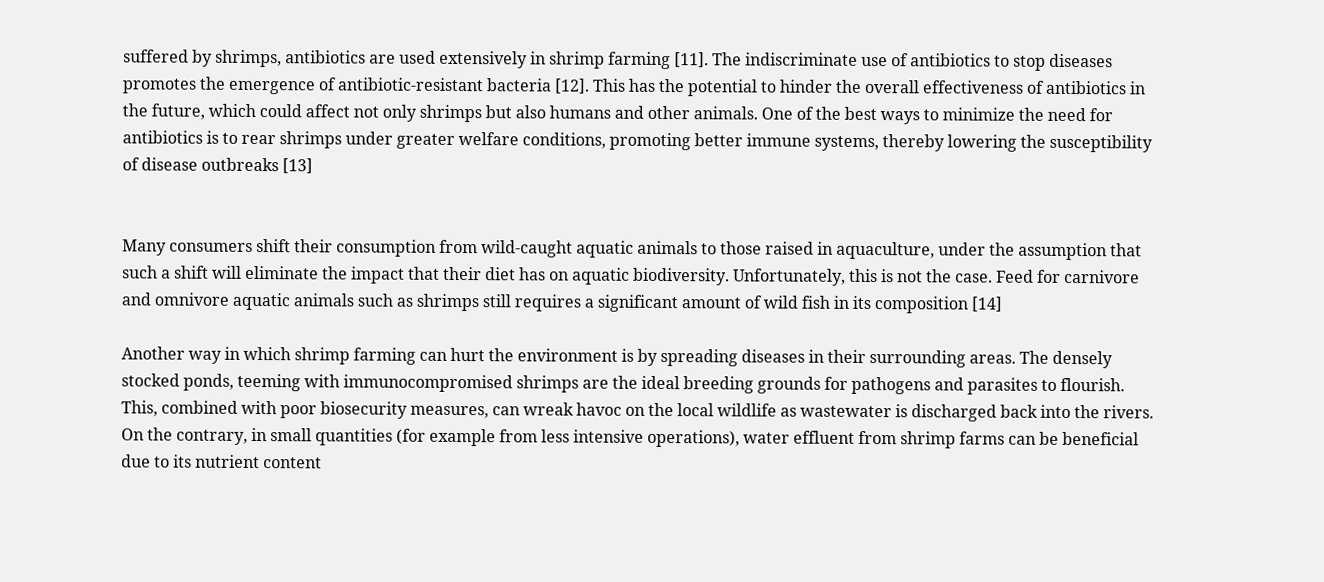suffered by shrimps, antibiotics are used extensively in shrimp farming [11]. The indiscriminate use of antibiotics to stop diseases promotes the emergence of antibiotic-resistant bacteria [12]. This has the potential to hinder the overall effectiveness of antibiotics in the future, which could affect not only shrimps but also humans and other animals. One of the best ways to minimize the need for antibiotics is to rear shrimps under greater welfare conditions, promoting better immune systems, thereby lowering the susceptibility of disease outbreaks [13]


Many consumers shift their consumption from wild-caught aquatic animals to those raised in aquaculture, under the assumption that such a shift will eliminate the impact that their diet has on aquatic biodiversity. Unfortunately, this is not the case. Feed for carnivore and omnivore aquatic animals such as shrimps still requires a significant amount of wild fish in its composition [14]

Another way in which shrimp farming can hurt the environment is by spreading diseases in their surrounding areas. The densely stocked ponds, teeming with immunocompromised shrimps are the ideal breeding grounds for pathogens and parasites to flourish. This, combined with poor biosecurity measures, can wreak havoc on the local wildlife as wastewater is discharged back into the rivers. On the contrary, in small quantities (for example from less intensive operations), water effluent from shrimp farms can be beneficial due to its nutrient content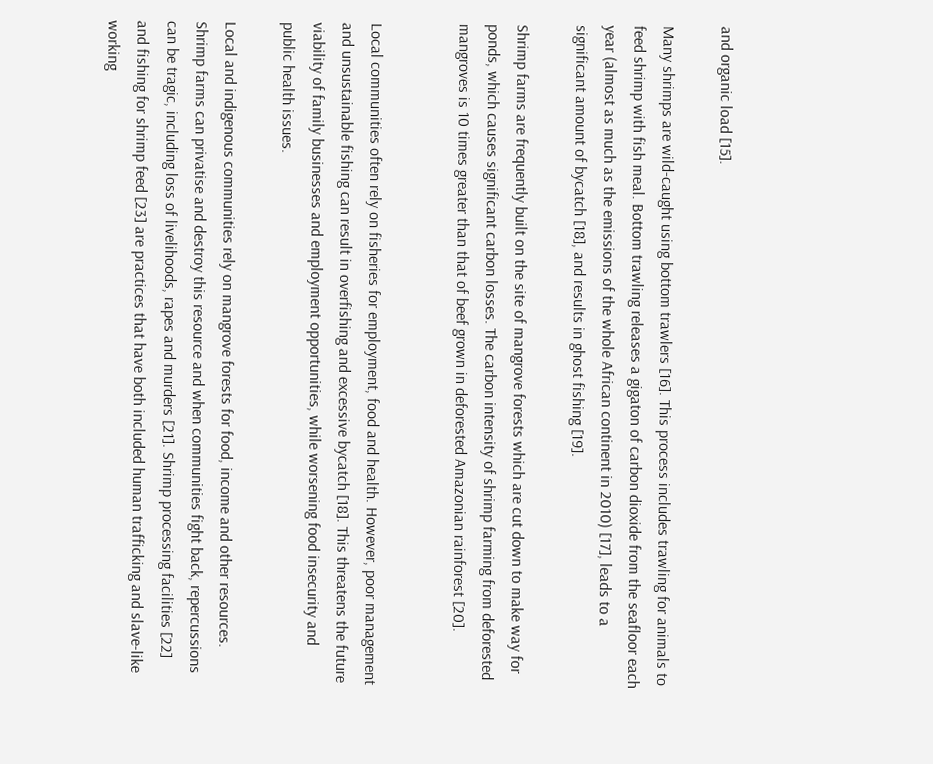and organic load [15].

Many shrimps are wild-caught using bottom trawlers [16]. This process includes trawling for animals to feed shrimp with fish meal. Bottom trawling releases a gigaton of carbon dioxide from the seafloor each year (almost as much as the emissions of the whole African continent in 2010) [17], leads to a significant amount of bycatch [18], and results in ghost fishing [19].

Shrimp farms are frequently built on the site of mangrove forests which are cut down to make way for ponds, which causes significant carbon losses. The carbon intensity of shrimp farming from deforested mangroves is 10 times greater than that of beef grown in deforested Amazonian rainforest [20].


Local communities often rely on fisheries for employment, food and health. However, poor management and unsustainable fishing can result in overfishing and excessive bycatch [18]. This threatens the future viability of family businesses and employment opportunities, while worsening food insecurity and public health issues.

Local and indigenous communities rely on mangrove forests for food, income and other resources. Shrimp farms can privatise and destroy this resource and when communities fight back, repercussions can be tragic, including loss of livelihoods, rapes and murders [21]. Shrimp processing facilities [22] and fishing for shrimp feed [23] are practices that have both included human trafficking and slave-like working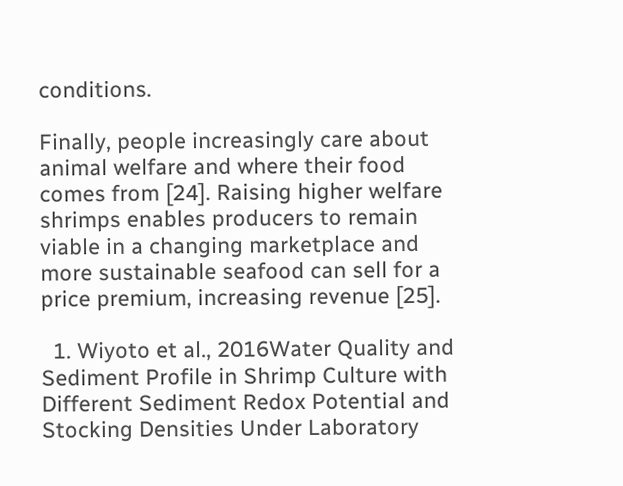conditions.

Finally, people increasingly care about animal welfare and where their food comes from [24]. Raising higher welfare shrimps enables producers to remain viable in a changing marketplace and more sustainable seafood can sell for a price premium, increasing revenue [25].

  1. Wiyoto et al., 2016Water Quality and Sediment Profile in Shrimp Culture with Different Sediment Redox Potential and Stocking Densities Under Laboratory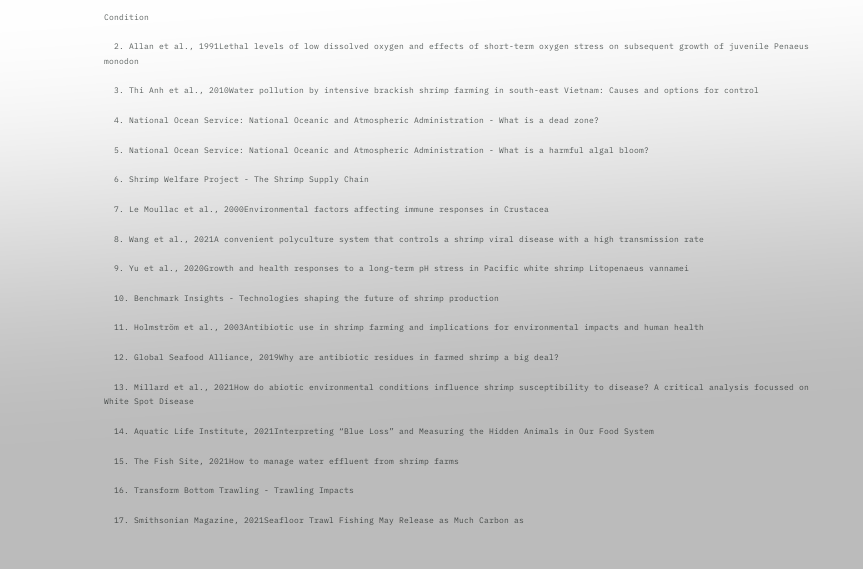Condition

  2. Allan et al., 1991Lethal levels of low dissolved oxygen and effects of short-term oxygen stress on subsequent growth of juvenile Penaeus monodon

  3. Thi Anh et al., 2010Water pollution by intensive brackish shrimp farming in south-east Vietnam: Causes and options for control

  4. National Ocean Service: National Oceanic and Atmospheric Administration - What is a dead zone?

  5. National Ocean Service: National Oceanic and Atmospheric Administration - What is a harmful algal bloom?

  6. Shrimp Welfare Project - The Shrimp Supply Chain

  7. Le Moullac et al., 2000Environmental factors affecting immune responses in Crustacea

  8. Wang et al., 2021A convenient polyculture system that controls a shrimp viral disease with a high transmission rate

  9. Yu et al., 2020Growth and health responses to a long-term pH stress in Pacific white shrimp Litopenaeus vannamei

  10. Benchmark Insights - Technologies shaping the future of shrimp production

  11. Holmström et al., 2003Antibiotic use in shrimp farming and implications for environmental impacts and human health

  12. Global Seafood Alliance, 2019Why are antibiotic residues in farmed shrimp a big deal?

  13. Millard et al., 2021How do abiotic environmental conditions influence shrimp susceptibility to disease? A critical analysis focussed on White Spot Disease

  14. Aquatic Life Institute, 2021Interpreting “Blue Loss” and Measuring the Hidden Animals in Our Food System

  15. The Fish Site, 2021How to manage water effluent from shrimp farms

  16. Transform Bottom Trawling - Trawling Impacts

  17. Smithsonian Magazine, 2021Seafloor Trawl Fishing May Release as Much Carbon as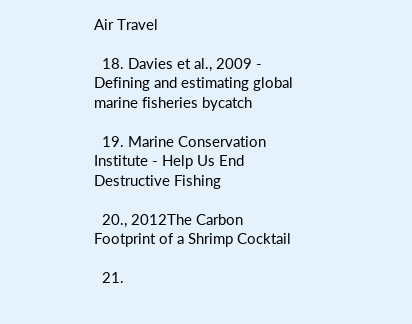Air Travel

  18. Davies et al., 2009 - Defining and estimating global marine fisheries bycatch

  19. Marine Conservation Institute - Help Us End Destructive Fishing

  20., 2012The Carbon Footprint of a Shrimp Cocktail

  21.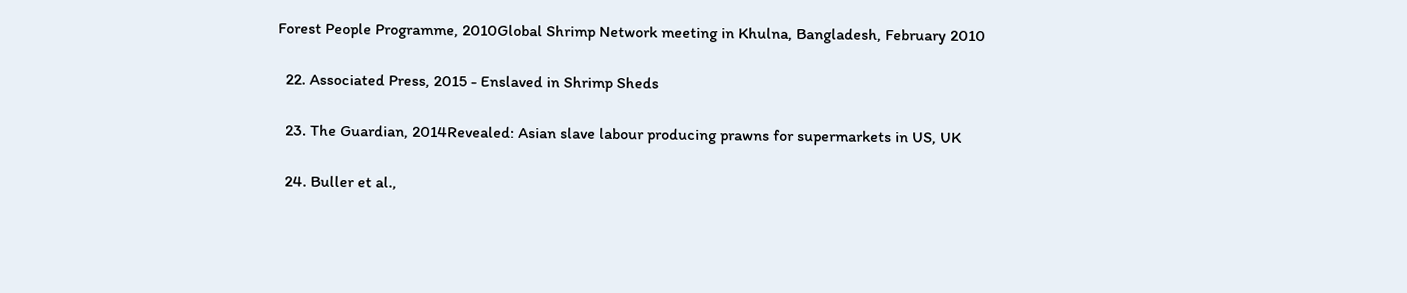Forest People Programme, 2010Global Shrimp Network meeting in Khulna, Bangladesh, February 2010

  22. Associated Press, 2015 - Enslaved in Shrimp Sheds

  23. The Guardian, 2014Revealed: Asian slave labour producing prawns for supermarkets in US, UK

  24. Buller et al.,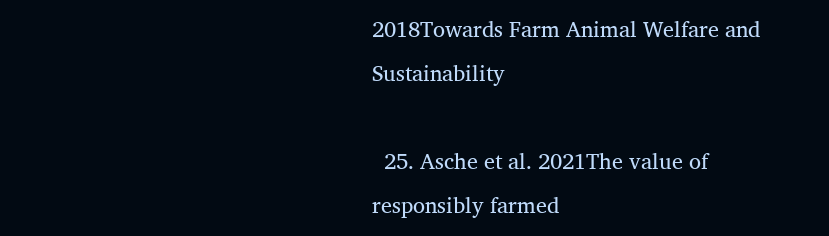2018Towards Farm Animal Welfare and Sustainability

  25. Asche et al. 2021The value of responsibly farmed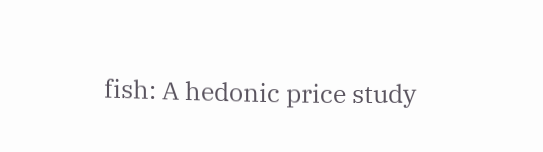fish: A hedonic price study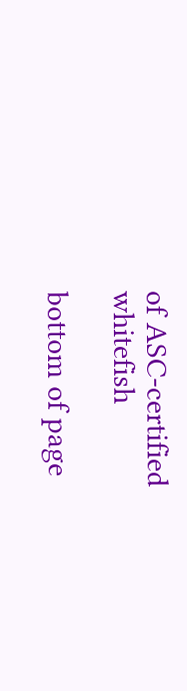of ASC-certified whitefish

bottom of page